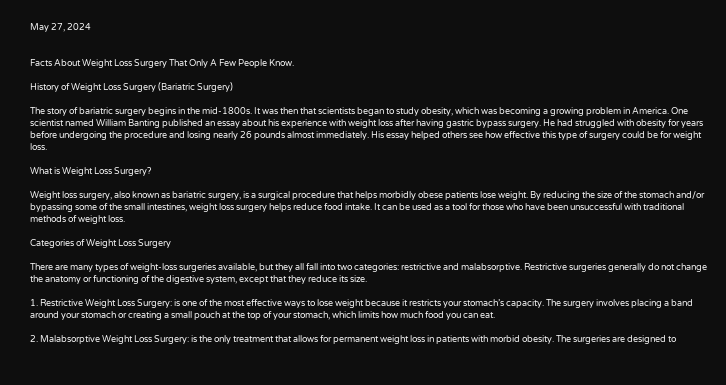May 27, 2024


Facts About Weight Loss Surgery That Only A Few People Know.

History of Weight Loss Surgery (Bariatric Surgery)

The story of bariatric surgery begins in the mid-1800s. It was then that scientists began to study obesity, which was becoming a growing problem in America. One scientist named William Banting published an essay about his experience with weight loss after having gastric bypass surgery. He had struggled with obesity for years before undergoing the procedure and losing nearly 26 pounds almost immediately. His essay helped others see how effective this type of surgery could be for weight loss.

What is Weight Loss Surgery?

Weight loss surgery, also known as bariatric surgery, is a surgical procedure that helps morbidly obese patients lose weight. By reducing the size of the stomach and/or bypassing some of the small intestines, weight loss surgery helps reduce food intake. It can be used as a tool for those who have been unsuccessful with traditional methods of weight loss.

Categories of Weight Loss Surgery

There are many types of weight-loss surgeries available, but they all fall into two categories: restrictive and malabsorptive. Restrictive surgeries generally do not change the anatomy or functioning of the digestive system, except that they reduce its size.

1. Restrictive Weight Loss Surgery: is one of the most effective ways to lose weight because it restricts your stomach’s capacity. The surgery involves placing a band around your stomach or creating a small pouch at the top of your stomach, which limits how much food you can eat.

2. Malabsorptive Weight Loss Surgery: is the only treatment that allows for permanent weight loss in patients with morbid obesity. The surgeries are designed to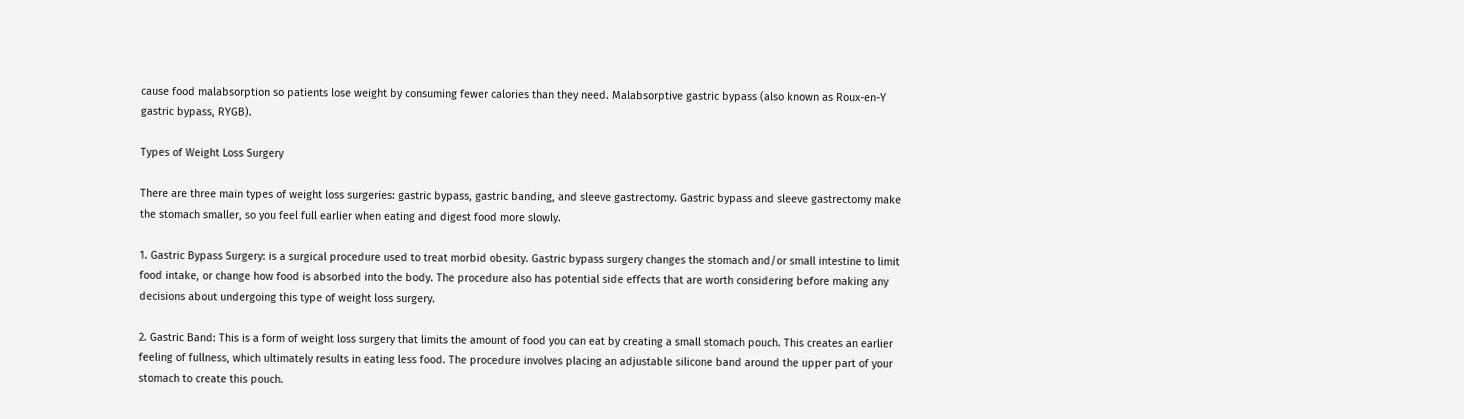cause food malabsorption so patients lose weight by consuming fewer calories than they need. Malabsorptive gastric bypass (also known as Roux-en-Y gastric bypass, RYGB).

Types of Weight Loss Surgery

There are three main types of weight loss surgeries: gastric bypass, gastric banding, and sleeve gastrectomy. Gastric bypass and sleeve gastrectomy make the stomach smaller, so you feel full earlier when eating and digest food more slowly.

1. Gastric Bypass Surgery: is a surgical procedure used to treat morbid obesity. Gastric bypass surgery changes the stomach and/or small intestine to limit food intake, or change how food is absorbed into the body. The procedure also has potential side effects that are worth considering before making any decisions about undergoing this type of weight loss surgery.

2. Gastric Band: This is a form of weight loss surgery that limits the amount of food you can eat by creating a small stomach pouch. This creates an earlier feeling of fullness, which ultimately results in eating less food. The procedure involves placing an adjustable silicone band around the upper part of your stomach to create this pouch.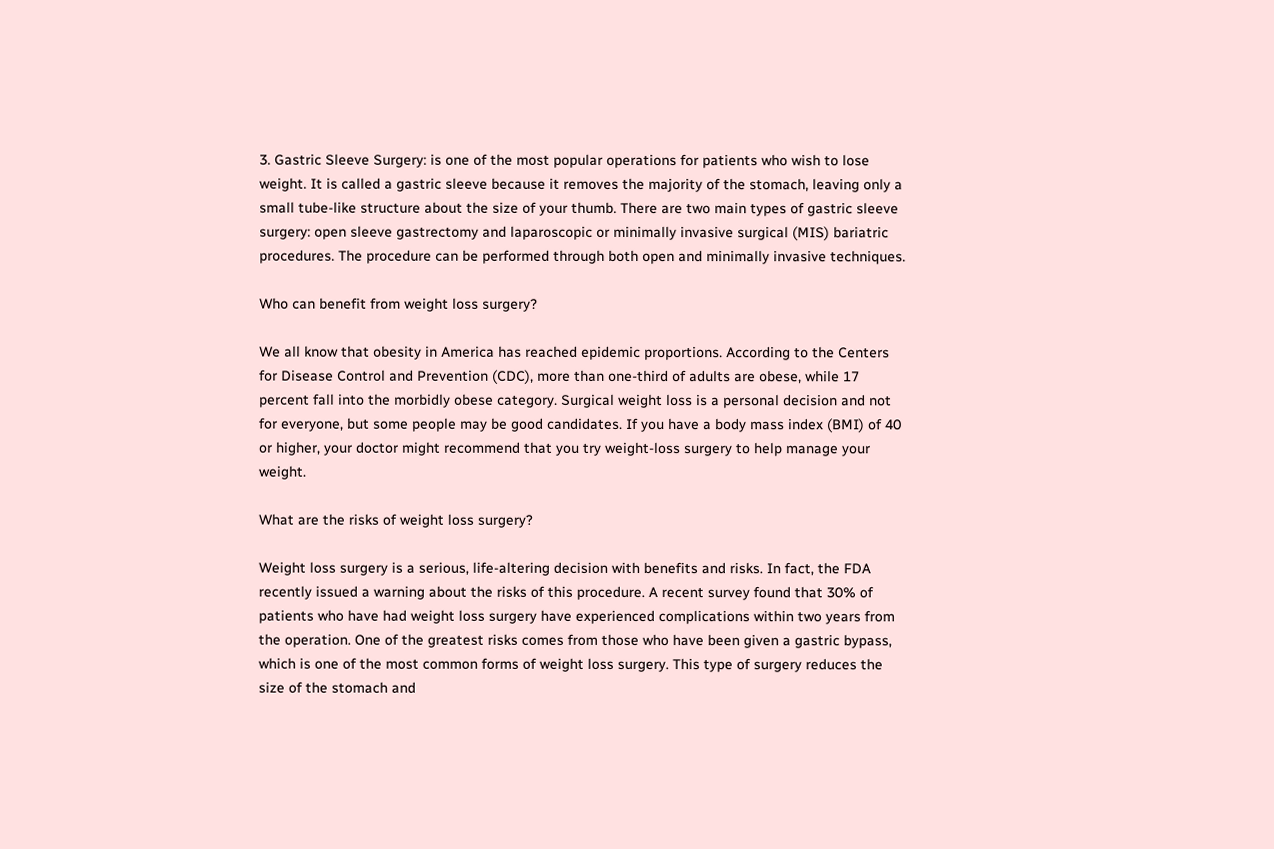3. Gastric Sleeve Surgery: is one of the most popular operations for patients who wish to lose weight. It is called a gastric sleeve because it removes the majority of the stomach, leaving only a small tube-like structure about the size of your thumb. There are two main types of gastric sleeve surgery: open sleeve gastrectomy and laparoscopic or minimally invasive surgical (MIS) bariatric procedures. The procedure can be performed through both open and minimally invasive techniques.

Who can benefit from weight loss surgery?

We all know that obesity in America has reached epidemic proportions. According to the Centers for Disease Control and Prevention (CDC), more than one-third of adults are obese, while 17 percent fall into the morbidly obese category. Surgical weight loss is a personal decision and not for everyone, but some people may be good candidates. If you have a body mass index (BMI) of 40 or higher, your doctor might recommend that you try weight-loss surgery to help manage your weight.

What are the risks of weight loss surgery?

Weight loss surgery is a serious, life-altering decision with benefits and risks. In fact, the FDA recently issued a warning about the risks of this procedure. A recent survey found that 30% of patients who have had weight loss surgery have experienced complications within two years from the operation. One of the greatest risks comes from those who have been given a gastric bypass, which is one of the most common forms of weight loss surgery. This type of surgery reduces the size of the stomach and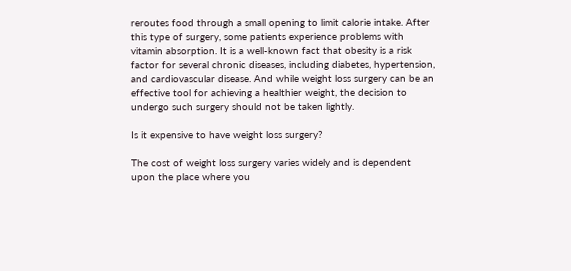reroutes food through a small opening to limit calorie intake. After this type of surgery, some patients experience problems with vitamin absorption. It is a well-known fact that obesity is a risk factor for several chronic diseases, including diabetes, hypertension, and cardiovascular disease. And while weight loss surgery can be an effective tool for achieving a healthier weight, the decision to undergo such surgery should not be taken lightly.

Is it expensive to have weight loss surgery?

The cost of weight loss surgery varies widely and is dependent upon the place where you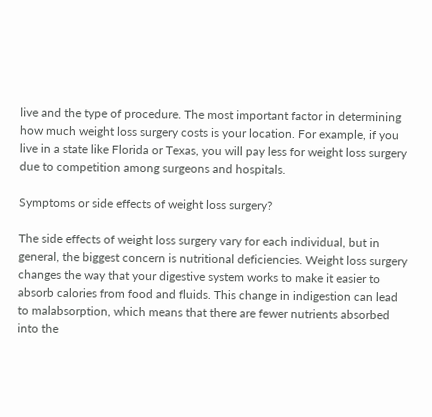live and the type of procedure. The most important factor in determining how much weight loss surgery costs is your location. For example, if you live in a state like Florida or Texas, you will pay less for weight loss surgery due to competition among surgeons and hospitals.

Symptoms or side effects of weight loss surgery?

The side effects of weight loss surgery vary for each individual, but in general, the biggest concern is nutritional deficiencies. Weight loss surgery changes the way that your digestive system works to make it easier to absorb calories from food and fluids. This change in indigestion can lead to malabsorption, which means that there are fewer nutrients absorbed into the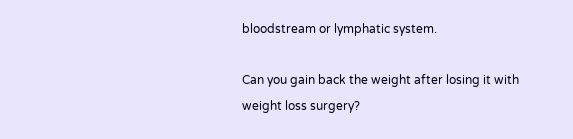bloodstream or lymphatic system.

Can you gain back the weight after losing it with weight loss surgery?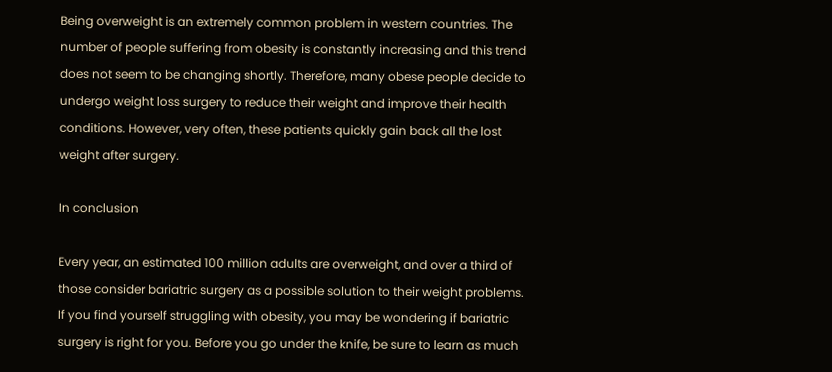Being overweight is an extremely common problem in western countries. The number of people suffering from obesity is constantly increasing and this trend does not seem to be changing shortly. Therefore, many obese people decide to undergo weight loss surgery to reduce their weight and improve their health conditions. However, very often, these patients quickly gain back all the lost weight after surgery.

In conclusion

Every year, an estimated 100 million adults are overweight, and over a third of those consider bariatric surgery as a possible solution to their weight problems. If you find yourself struggling with obesity, you may be wondering if bariatric surgery is right for you. Before you go under the knife, be sure to learn as much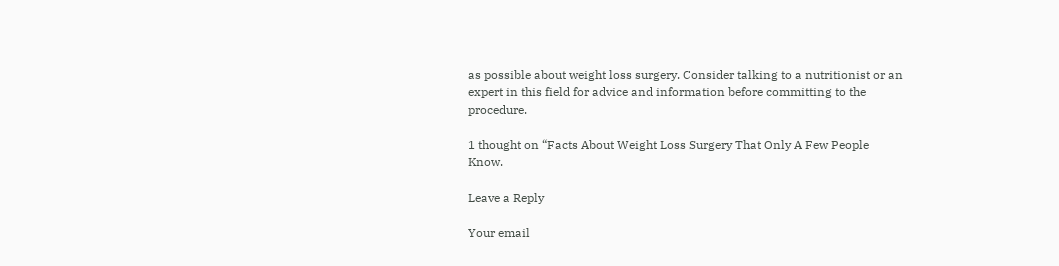as possible about weight loss surgery. Consider talking to a nutritionist or an expert in this field for advice and information before committing to the procedure.

1 thought on “Facts About Weight Loss Surgery That Only A Few People Know.

Leave a Reply

Your email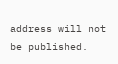address will not be published.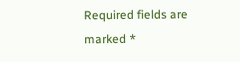Required fields are marked *